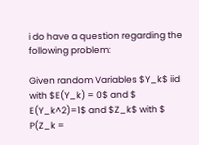i do have a question regarding the following problem:

Given random Variables $Y_k$ iid with $E(Y_k) = 0$ and $ E(Y_k^2)=1$ and $Z_k$ with $ P(Z_k =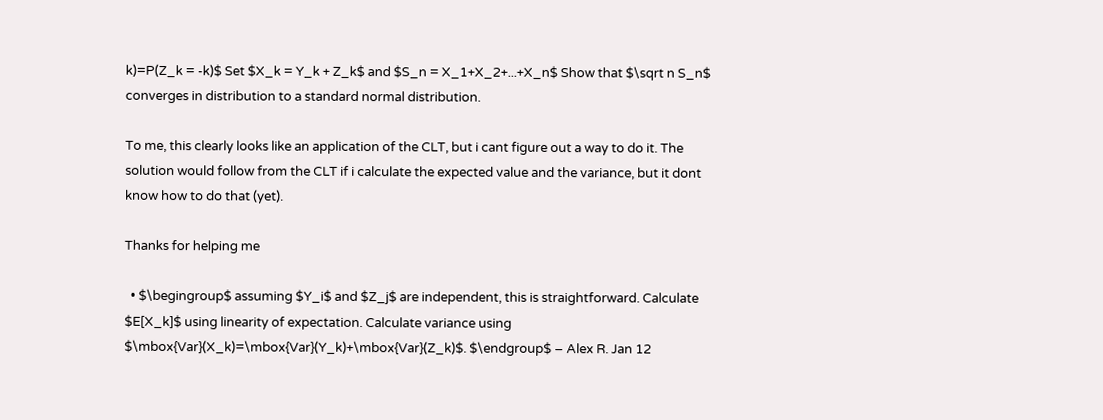k)=P(Z_k = -k)$ Set $X_k = Y_k + Z_k$ and $S_n = X_1+X_2+...+X_n$ Show that $\sqrt n S_n$ converges in distribution to a standard normal distribution.

To me, this clearly looks like an application of the CLT, but i cant figure out a way to do it. The solution would follow from the CLT if i calculate the expected value and the variance, but it dont know how to do that (yet).

Thanks for helping me

  • $\begingroup$ assuming $Y_i$ and $Z_j$ are independent, this is straightforward. Calculate $E[X_k]$ using linearity of expectation. Calculate variance using $\mbox{Var}(X_k)=\mbox{Var}(Y_k)+\mbox{Var}(Z_k)$. $\endgroup$ – Alex R. Jan 12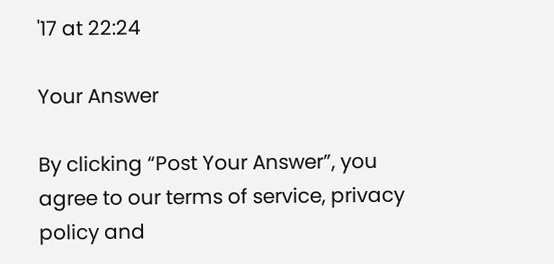'17 at 22:24

Your Answer

By clicking “Post Your Answer”, you agree to our terms of service, privacy policy and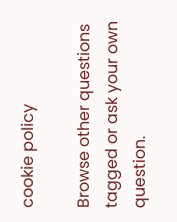cookie policy

Browse other questions tagged or ask your own question.